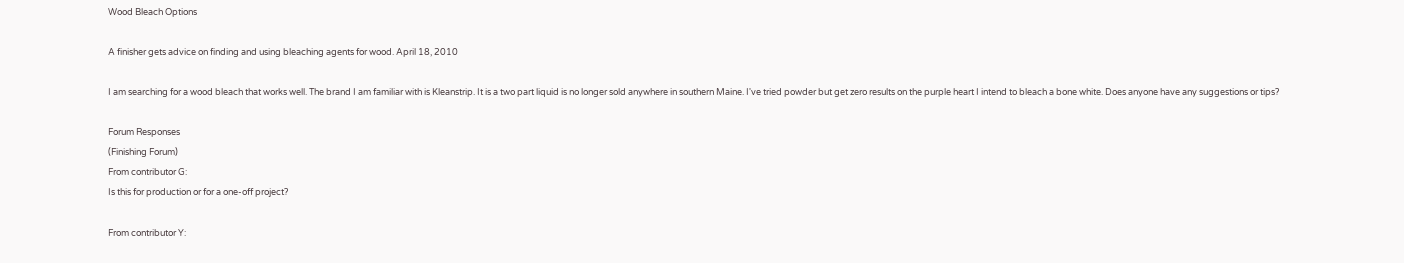Wood Bleach Options

A finisher gets advice on finding and using bleaching agents for wood. April 18, 2010

I am searching for a wood bleach that works well. The brand I am familiar with is Kleanstrip. It is a two part liquid is no longer sold anywhere in southern Maine. I've tried powder but get zero results on the purple heart I intend to bleach a bone white. Does anyone have any suggestions or tips?

Forum Responses
(Finishing Forum)
From contributor G:
Is this for production or for a one-off project?

From contributor Y: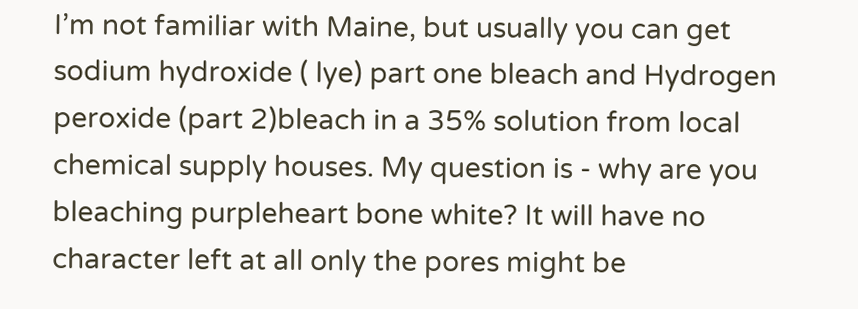I’m not familiar with Maine, but usually you can get sodium hydroxide ( lye) part one bleach and Hydrogen peroxide (part 2)bleach in a 35% solution from local chemical supply houses. My question is - why are you bleaching purpleheart bone white? It will have no character left at all only the pores might be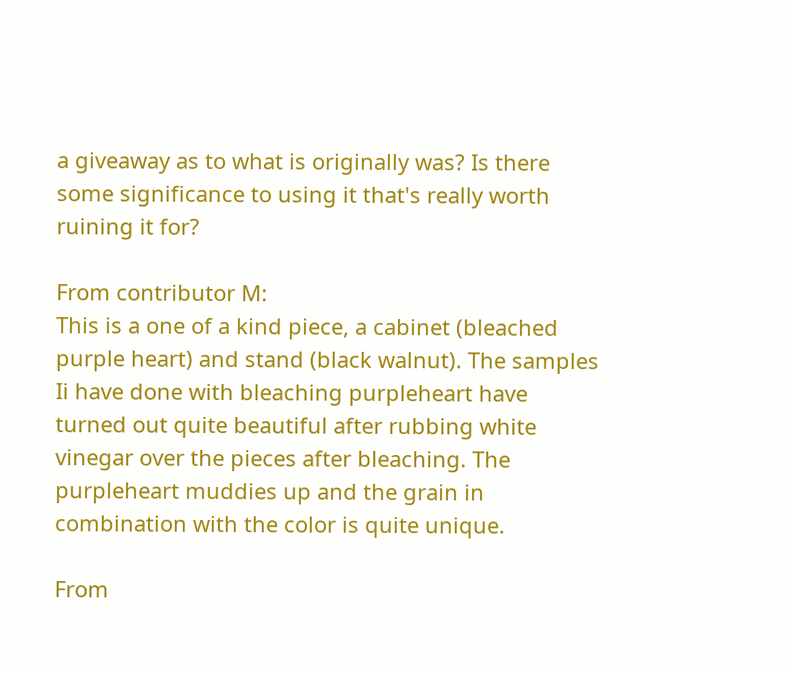a giveaway as to what is originally was? Is there some significance to using it that's really worth ruining it for?

From contributor M:
This is a one of a kind piece, a cabinet (bleached purple heart) and stand (black walnut). The samples Ii have done with bleaching purpleheart have turned out quite beautiful after rubbing white vinegar over the pieces after bleaching. The purpleheart muddies up and the grain in combination with the color is quite unique.

From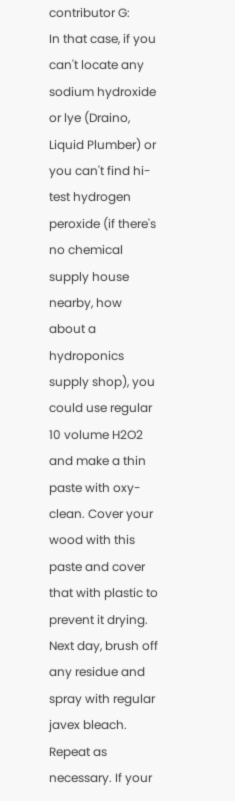contributor G:
In that case, if you can't locate any sodium hydroxide or lye (Draino, Liquid Plumber) or you can't find hi-test hydrogen peroxide (if there's no chemical supply house nearby, how about a hydroponics supply shop), you could use regular 10 volume H2O2 and make a thin paste with oxy-clean. Cover your wood with this paste and cover that with plastic to prevent it drying. Next day, brush off any residue and spray with regular javex bleach. Repeat as necessary. If your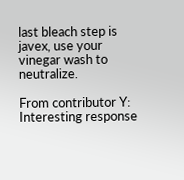last bleach step is javex, use your vinegar wash to neutralize.

From contributor Y:
Interesting response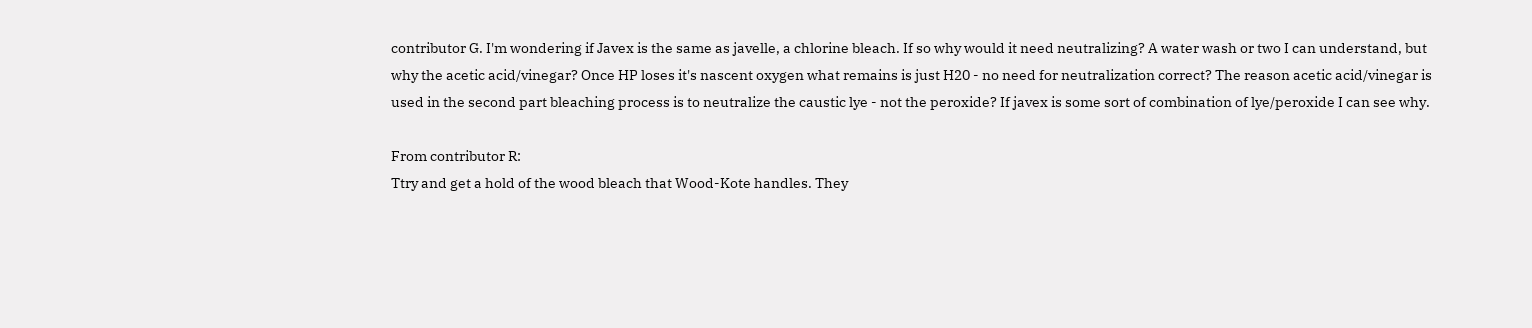contributor G. I'm wondering if Javex is the same as javelle, a chlorine bleach. If so why would it need neutralizing? A water wash or two I can understand, but why the acetic acid/vinegar? Once HP loses it's nascent oxygen what remains is just H20 - no need for neutralization correct? The reason acetic acid/vinegar is used in the second part bleaching process is to neutralize the caustic lye - not the peroxide? If javex is some sort of combination of lye/peroxide I can see why.

From contributor R:
Ttry and get a hold of the wood bleach that Wood-Kote handles. They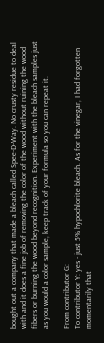bought out a company that made a bleach called Spee-D-Way. No crusty residue to deal with and it does a fine job of removing the color of the wood without ruining the wood fibers or burning the wood beyond recognition. Experiment with the bleach samples just as you would a color sample, keep track of your formula so you can repeat it.

From contributor G:
To contributor Y: yes - just 5% hypochlorite bleach. As for the vinegar, I had forgotten momentarily that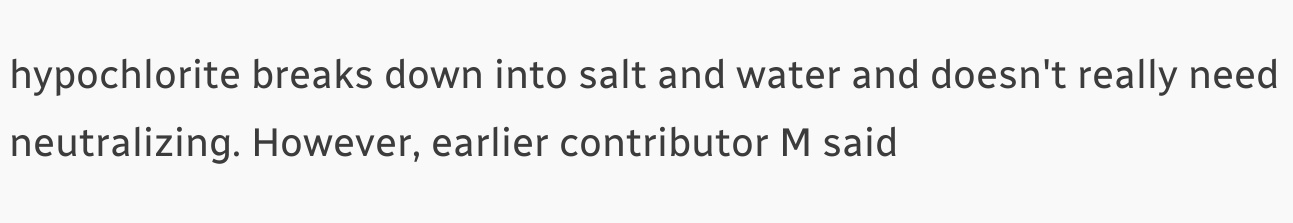hypochlorite breaks down into salt and water and doesn't really need neutralizing. However, earlier contributor M said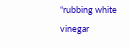“rubbing white vinegar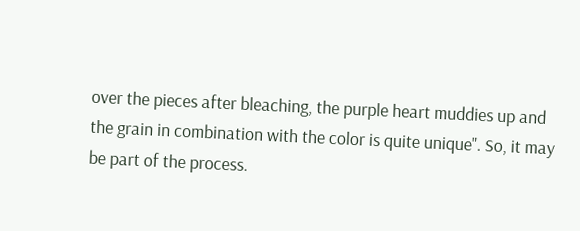over the pieces after bleaching, the purple heart muddies up and the grain in combination with the color is quite unique". So, it may be part of the process.